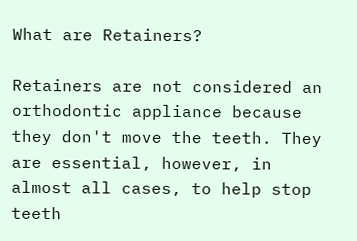What are Retainers?

Retainers are not considered an orthodontic appliance because they don't move the teeth. They are essential, however, in almost all cases, to help stop teeth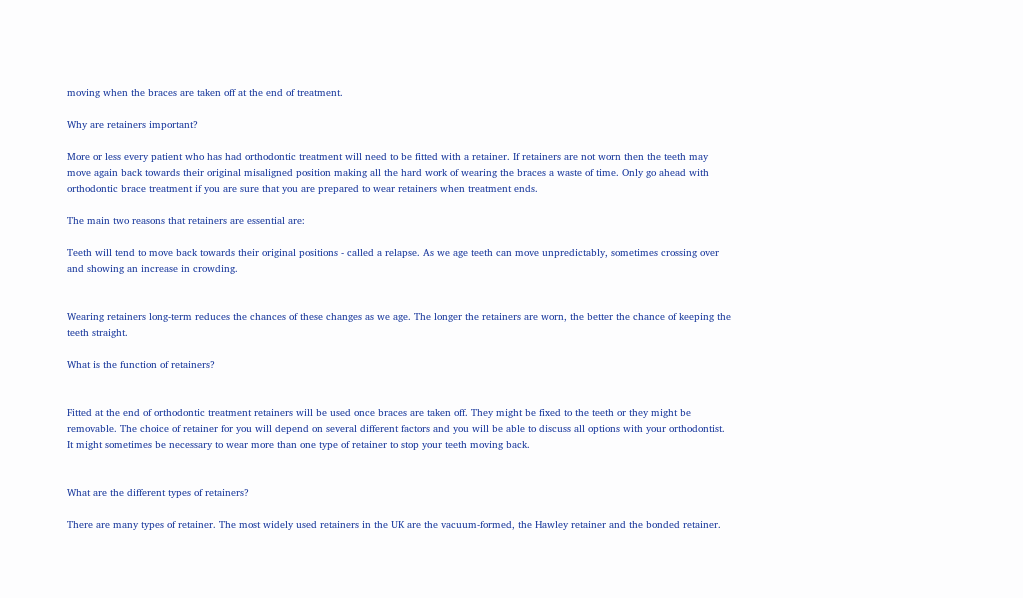moving when the braces are taken off at the end of treatment.

Why are retainers important?

More or less every patient who has had orthodontic treatment will need to be fitted with a retainer. If retainers are not worn then the teeth may move again back towards their original misaligned position making all the hard work of wearing the braces a waste of time. Only go ahead with orthodontic brace treatment if you are sure that you are prepared to wear retainers when treatment ends.

The main two reasons that retainers are essential are:

Teeth will tend to move back towards their original positions - called a relapse. As we age teeth can move unpredictably, sometimes crossing over and showing an increase in crowding.


Wearing retainers long-term reduces the chances of these changes as we age. The longer the retainers are worn, the better the chance of keeping the teeth straight.

What is the function of retainers?


Fitted at the end of orthodontic treatment retainers will be used once braces are taken off. They might be fixed to the teeth or they might be removable. The choice of retainer for you will depend on several different factors and you will be able to discuss all options with your orthodontist. It might sometimes be necessary to wear more than one type of retainer to stop your teeth moving back.


What are the different types of retainers?

There are many types of retainer. The most widely used retainers in the UK are the vacuum-formed, the Hawley retainer and the bonded retainer.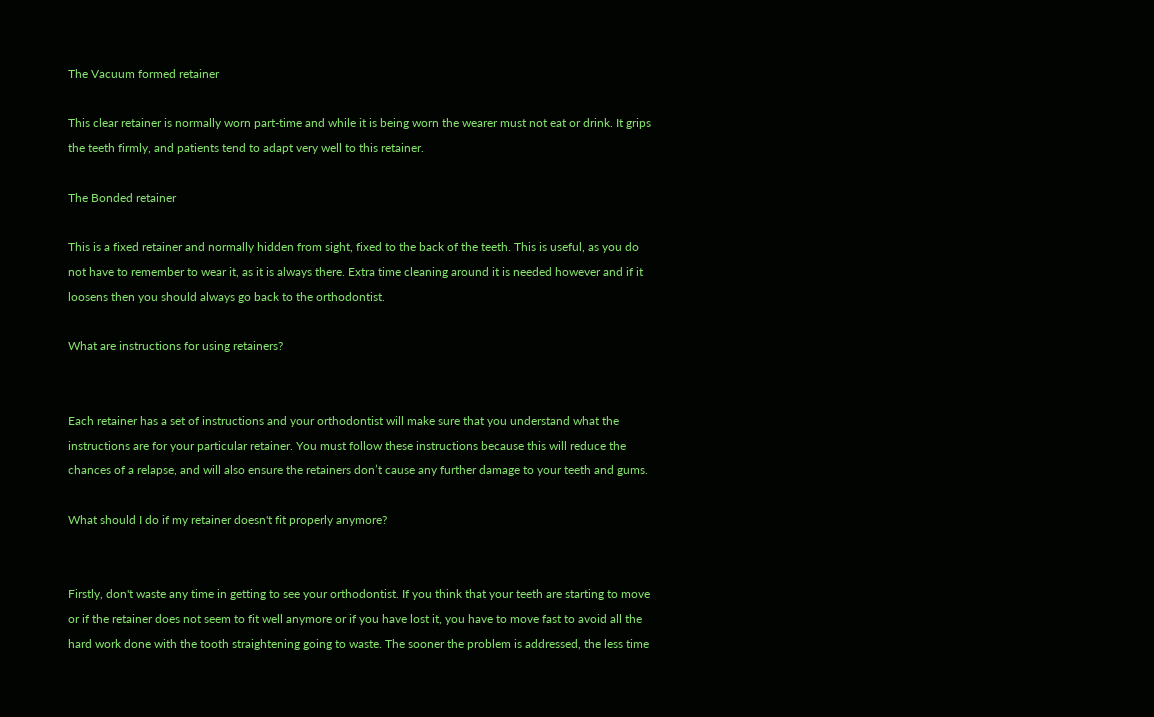The Vacuum formed retainer

This clear retainer is normally worn part-time and while it is being worn the wearer must not eat or drink. It grips the teeth firmly, and patients tend to adapt very well to this retainer.

The Bonded retainer

This is a fixed retainer and normally hidden from sight, fixed to the back of the teeth. This is useful, as you do not have to remember to wear it, as it is always there. Extra time cleaning around it is needed however and if it loosens then you should always go back to the orthodontist.

What are instructions for using retainers?


Each retainer has a set of instructions and your orthodontist will make sure that you understand what the instructions are for your particular retainer. You must follow these instructions because this will reduce the chances of a relapse, and will also ensure the retainers don’t cause any further damage to your teeth and gums.

What should I do if my retainer doesn't fit properly anymore?


Firstly, don't waste any time in getting to see your orthodontist. If you think that your teeth are starting to move or if the retainer does not seem to fit well anymore or if you have lost it, you have to move fast to avoid all the hard work done with the tooth straightening going to waste. The sooner the problem is addressed, the less time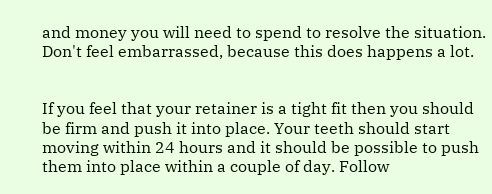and money you will need to spend to resolve the situation. Don't feel embarrassed, because this does happens a lot.


If you feel that your retainer is a tight fit then you should be firm and push it into place. Your teeth should start moving within 24 hours and it should be possible to push them into place within a couple of day. Follow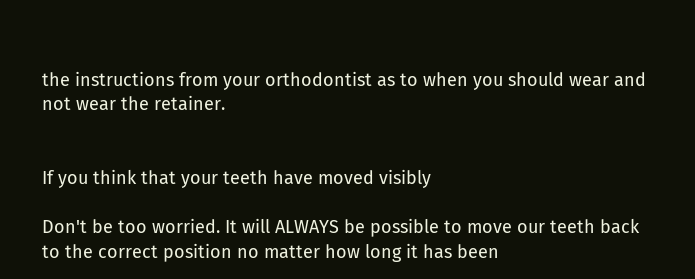the instructions from your orthodontist as to when you should wear and not wear the retainer.


If you think that your teeth have moved visibly

Don't be too worried. It will ALWAYS be possible to move our teeth back to the correct position no matter how long it has been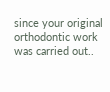since your original orthodontic work was carried out..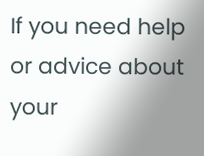If you need help or advice about your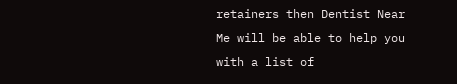retainers then Dentist Near Me will be able to help you with a list of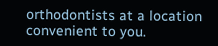orthodontists at a location convenient to you.